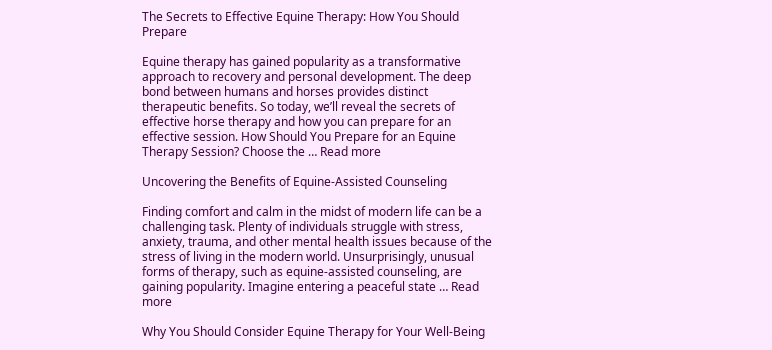The Secrets to Effective Equine Therapy: How You Should Prepare

Equine therapy has gained popularity as a transformative approach to recovery and personal development. The deep bond between humans and horses provides distinct therapeutic benefits. So today, we’ll reveal the secrets of effective horse therapy and how you can prepare for an effective session. How Should You Prepare for an Equine Therapy Session? Choose the … Read more

Uncovering the Benefits of Equine-Assisted Counseling

Finding comfort and calm in the midst of modern life can be a challenging task. Plenty of individuals struggle with stress, anxiety, trauma, and other mental health issues because of the stress of living in the modern world. Unsurprisingly, unusual forms of therapy, such as equine-assisted counseling, are gaining popularity. Imagine entering a peaceful state … Read more

Why You Should Consider Equine Therapy for Your Well-Being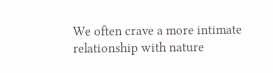We often crave a more intimate relationship with nature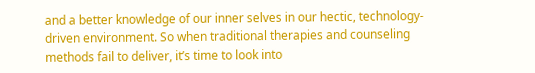and a better knowledge of our inner selves in our hectic, technology-driven environment. So when traditional therapies and counseling methods fail to deliver, it’s time to look into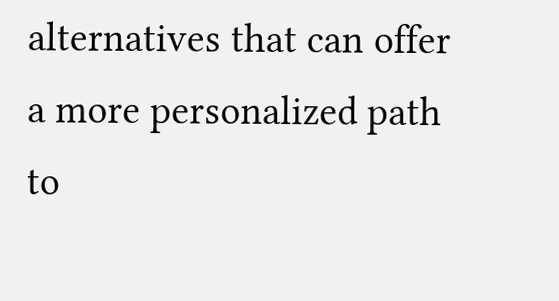alternatives that can offer a more personalized path to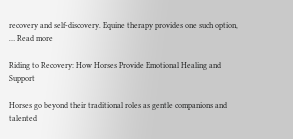recovery and self-discovery. Equine therapy provides one such option, … Read more

Riding to Recovery: How Horses Provide Emotional Healing and Support

Horses go beyond their traditional roles as gentle companions and talented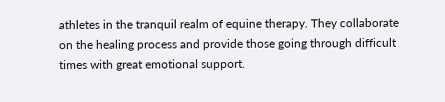athletes in the tranquil realm of equine therapy. They collaborate on the healing process and provide those going through difficult times with great emotional support.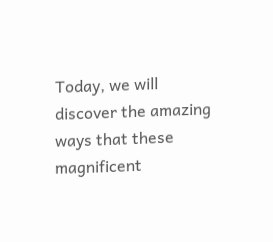Today, we will discover the amazing ways that these magnificent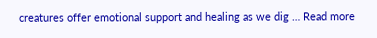creatures offer emotional support and healing as we dig … Read more